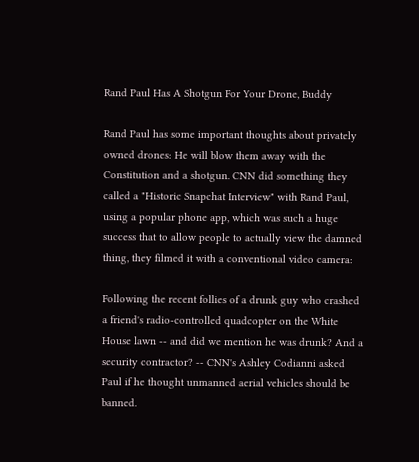Rand Paul Has A Shotgun For Your Drone, Buddy

Rand Paul has some important thoughts about privately owned drones: He will blow them away with the Constitution and a shotgun. CNN did something they called a "Historic Snapchat Interview" with Rand Paul, using a popular phone app, which was such a huge success that to allow people to actually view the damned thing, they filmed it with a conventional video camera:

Following the recent follies of a drunk guy who crashed a friend's radio-controlled quadcopter on the White House lawn -- and did we mention he was drunk? And a security contractor? -- CNN's Ashley Codianni asked Paul if he thought unmanned aerial vehicles should be banned.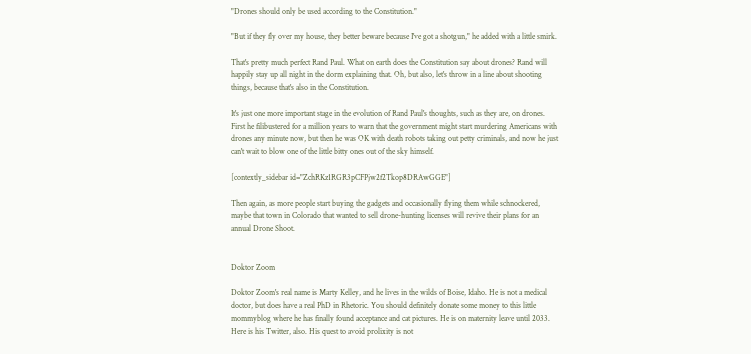"Drones should only be used according to the Constitution."

"But if they fly over my house, they better beware because I've got a shotgun," he added with a little smirk.

That's pretty much perfect Rand Paul. What on earth does the Constitution say about drones? Rand will happily stay up all night in the dorm explaining that. Oh, but also, let's throw in a line about shooting things, because that's also in the Constitution.

It's just one more important stage in the evolution of Rand Paul's thoughts, such as they are, on drones. First he filibustered for a million years to warn that the government might start murdering Americans with drones any minute now, but then he was OK with death robots taking out petty criminals, and now he just can't wait to blow one of the little bitty ones out of the sky himself.

[contextly_sidebar id="ZchRKz1RGR3pCFPjw2f2Tkop8DRAwGGE"]

Then again, as more people start buying the gadgets and occasionally flying them while schnockered, maybe that town in Colorado that wanted to sell drone-hunting licenses will revive their plans for an annual Drone Shoot.


Doktor Zoom

Doktor Zoom's real name is Marty Kelley, and he lives in the wilds of Boise, Idaho. He is not a medical doctor, but does have a real PhD in Rhetoric. You should definitely donate some money to this little mommyblog where he has finally found acceptance and cat pictures. He is on maternity leave until 2033. Here is his Twitter, also. His quest to avoid prolixity is not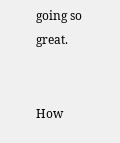going so great.


How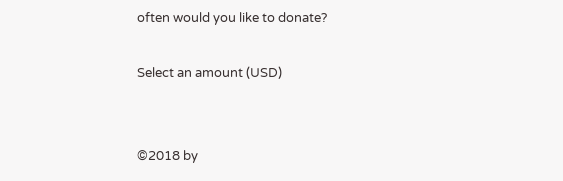often would you like to donate?

Select an amount (USD)


©2018 by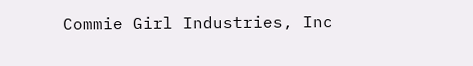Commie Girl Industries, Inc